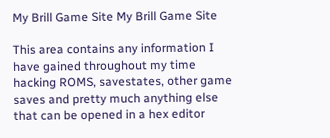My Brill Game Site My Brill Game Site

This area contains any information I have gained throughout my time hacking ROMS, savestates, other game saves and pretty much anything else that can be opened in a hex editor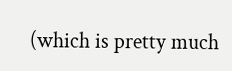(which is pretty much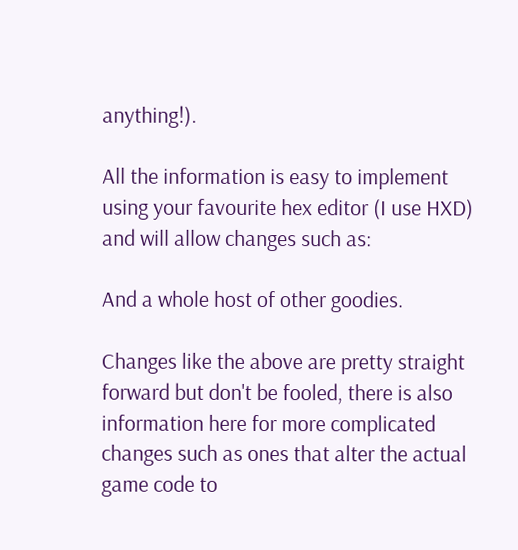anything!).

All the information is easy to implement using your favourite hex editor (I use HXD) and will allow changes such as:

And a whole host of other goodies.

Changes like the above are pretty straight forward but don't be fooled, there is also information here for more complicated changes such as ones that alter the actual game code to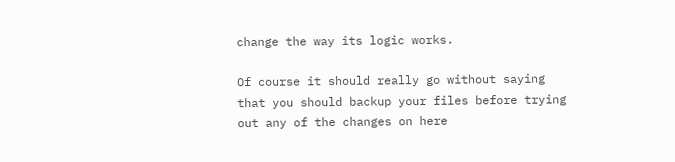change the way its logic works.

Of course it should really go without saying that you should backup your files before trying out any of the changes on here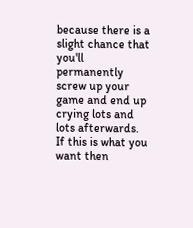because there is a slight chance that you'll permanently screw up your game and end up crying lots and lots afterwards. If this is what you want then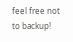feel free not to backup!